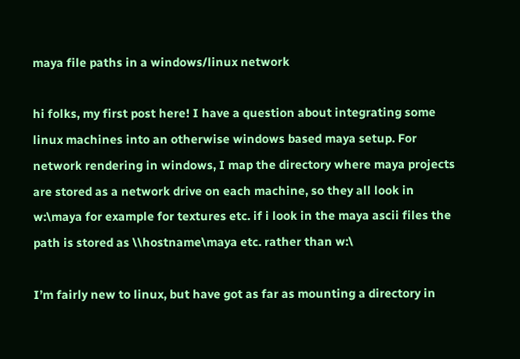maya file paths in a windows/linux network

hi folks, my first post here! I have a question about integrating some linux machines into an otherwise windows based maya setup. For network rendering in windows, I map the directory where maya projects are stored as a network drive on each machine, so they all look in w:\maya for example for textures etc. if i look in the maya ascii files the path is stored as \\hostname\maya etc. rather than w:\

I’m fairly new to linux, but have got as far as mounting a directory in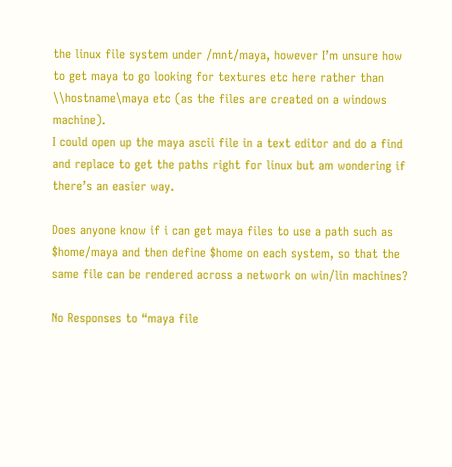the linux file system under /mnt/maya, however I’m unsure how to get maya to go looking for textures etc here rather than \\hostname\maya etc (as the files are created on a windows machine).
I could open up the maya ascii file in a text editor and do a find and replace to get the paths right for linux but am wondering if there’s an easier way.

Does anyone know if i can get maya files to use a path such as $home/maya and then define $home on each system, so that the same file can be rendered across a network on win/lin machines?

No Responses to “maya file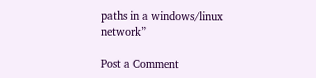paths in a windows/linux network”

Post a Comment